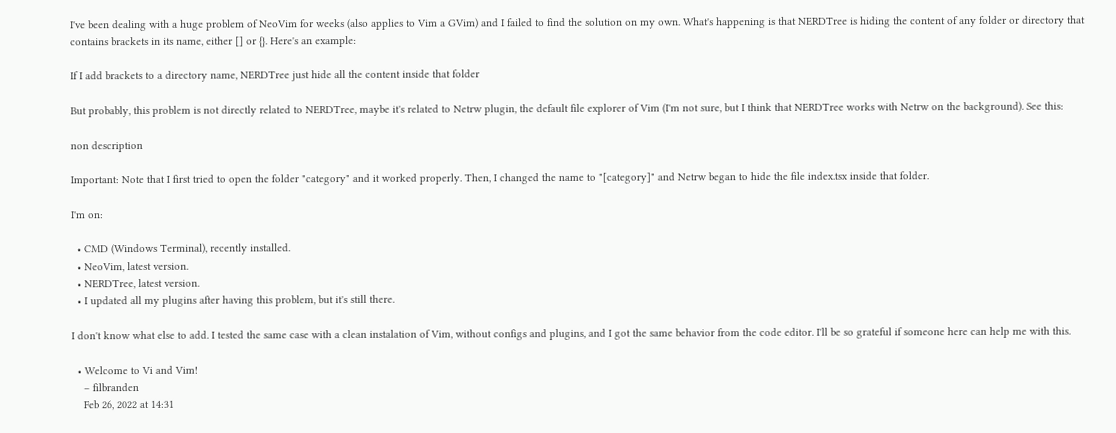I've been dealing with a huge problem of NeoVim for weeks (also applies to Vim a GVim) and I failed to find the solution on my own. What's happening is that NERDTree is hiding the content of any folder or directory that contains brackets in its name, either [] or {}. Here's an example:

If I add brackets to a directory name, NERDTree just hide all the content inside that folder

But probably, this problem is not directly related to NERDTree, maybe it's related to Netrw plugin, the default file explorer of Vim (I'm not sure, but I think that NERDTree works with Netrw on the background). See this:

non description

Important: Note that I first tried to open the folder "category" and it worked properly. Then, I changed the name to "[category]" and Netrw began to hide the file index.tsx inside that folder.

I'm on:

  • CMD (Windows Terminal), recently installed.
  • NeoVim, latest version.
  • NERDTree, latest version.
  • I updated all my plugins after having this problem, but it's still there.

I don't know what else to add. I tested the same case with a clean instalation of Vim, without configs and plugins, and I got the same behavior from the code editor. I'll be so grateful if someone here can help me with this.

  • Welcome to Vi and Vim!
    – filbranden
    Feb 26, 2022 at 14:31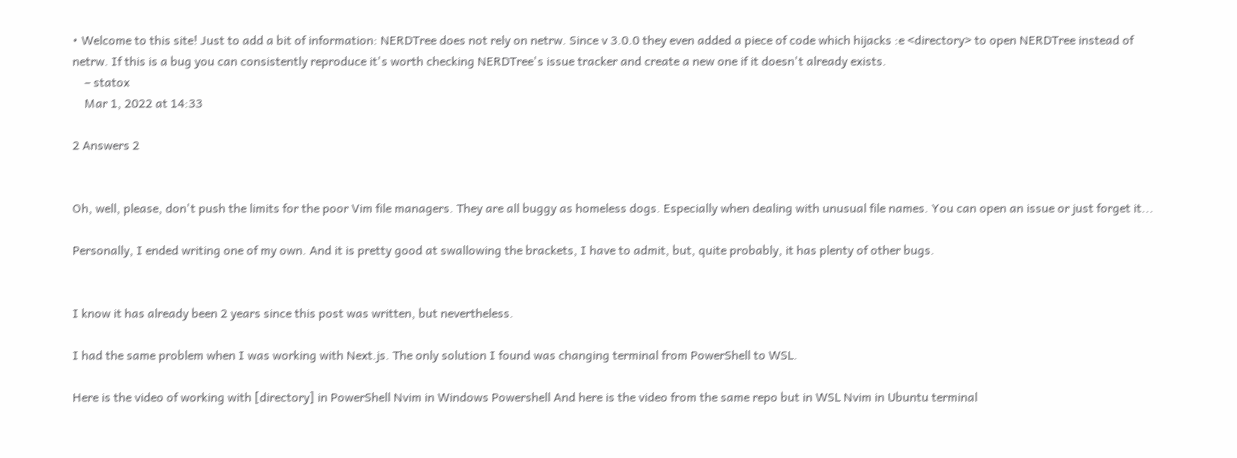• Welcome to this site! Just to add a bit of information: NERDTree does not rely on netrw. Since v 3.0.0 they even added a piece of code which hijacks :e <directory> to open NERDTree instead of netrw. If this is a bug you can consistently reproduce it's worth checking NERDTree's issue tracker and create a new one if it doesn't already exists.
    – statox
    Mar 1, 2022 at 14:33

2 Answers 2


Oh, well, please, don't push the limits for the poor Vim file managers. They are all buggy as homeless dogs. Especially when dealing with unusual file names. You can open an issue or just forget it...

Personally, I ended writing one of my own. And it is pretty good at swallowing the brackets, I have to admit, but, quite probably, it has plenty of other bugs.


I know it has already been 2 years since this post was written, but nevertheless.

I had the same problem when I was working with Next.js. The only solution I found was changing terminal from PowerShell to WSL.

Here is the video of working with [directory] in PowerShell Nvim in Windows Powershell And here is the video from the same repo but in WSL Nvim in Ubuntu terminal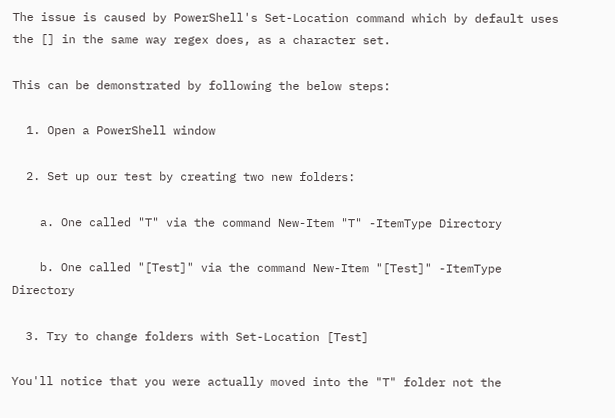The issue is caused by PowerShell's Set-Location command which by default uses the [] in the same way regex does, as a character set.

This can be demonstrated by following the below steps:

  1. Open a PowerShell window

  2. Set up our test by creating two new folders:

    a. One called "T" via the command New-Item "T" -ItemType Directory

    b. One called "[Test]" via the command New-Item "[Test]" -ItemType Directory

  3. Try to change folders with Set-Location [Test]

You'll notice that you were actually moved into the "T" folder not the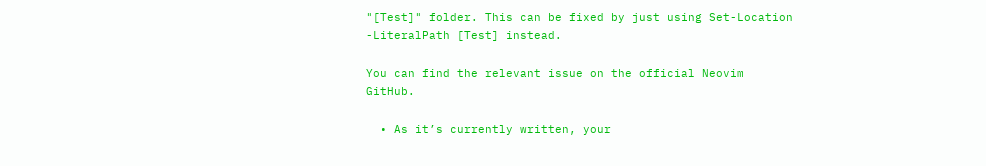"[Test]" folder. This can be fixed by just using Set-Location -LiteralPath [Test] instead.

You can find the relevant issue on the official Neovim GitHub.

  • As it’s currently written, your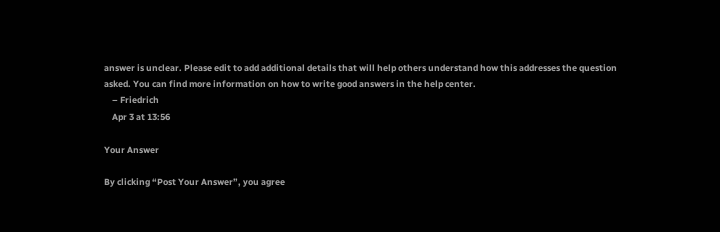answer is unclear. Please edit to add additional details that will help others understand how this addresses the question asked. You can find more information on how to write good answers in the help center.
    – Friedrich
    Apr 3 at 13:56

Your Answer

By clicking “Post Your Answer”, you agree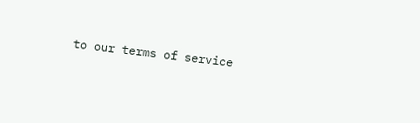to our terms of service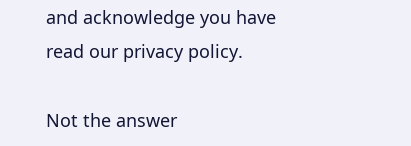and acknowledge you have read our privacy policy.

Not the answer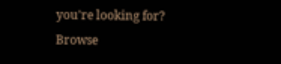you're looking for? Browse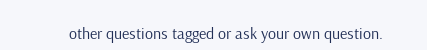other questions tagged or ask your own question.